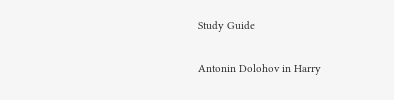Study Guide

Antonin Dolohov in Harry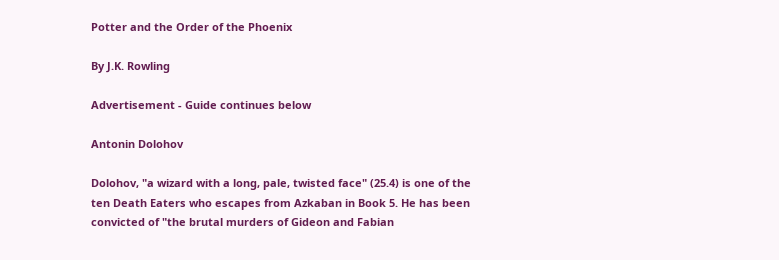Potter and the Order of the Phoenix

By J.K. Rowling

Advertisement - Guide continues below

Antonin Dolohov

Dolohov, "a wizard with a long, pale, twisted face" (25.4) is one of the ten Death Eaters who escapes from Azkaban in Book 5. He has been convicted of "the brutal murders of Gideon and Fabian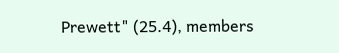Prewett" (25.4), members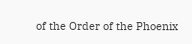of the Order of the Phoenix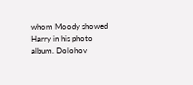whom Moody showed Harry in his photo album. Dolohov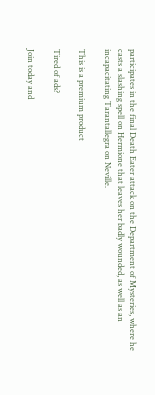participates in the final Death Eater attack on the Department of Mysteries, where he casts a slashing spell on Hermione that leaves her badly wounded, as well as an incapacitating Tarantallegra on Neville.

This is a premium product

Tired of ads?

Join today and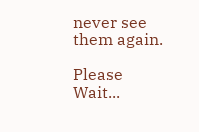never see them again.

Please Wait...